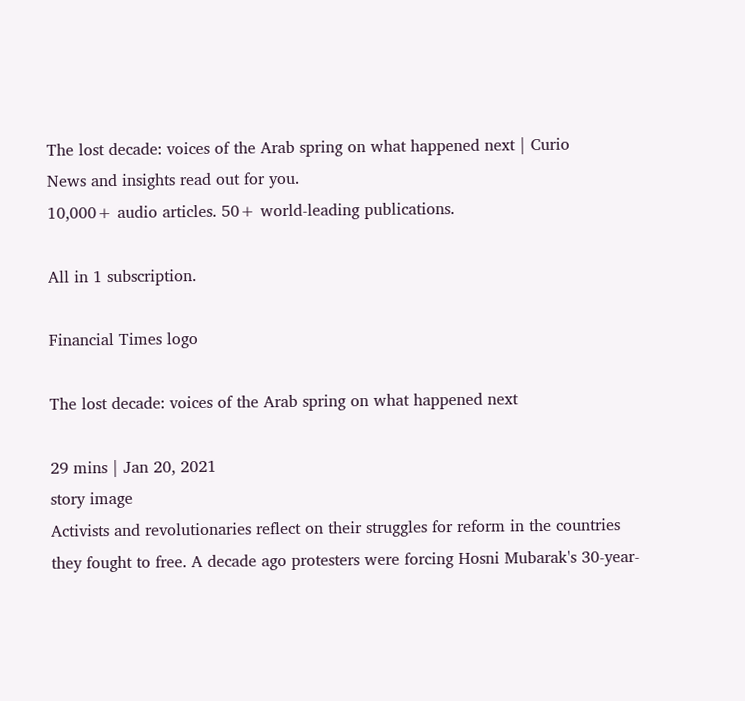The lost decade: voices of the Arab spring on what happened next | Curio
News and insights read out for you.
10,000+ audio articles. 50+ world-leading publications.

All in 1 subscription.

Financial Times logo

The lost decade: voices of the Arab spring on what happened next

29 mins | Jan 20, 2021
story image
Activists and revolutionaries reflect on their struggles for reform in the countries they fought to free. A decade ago protesters were forcing Hosni Mubarak's 30-year-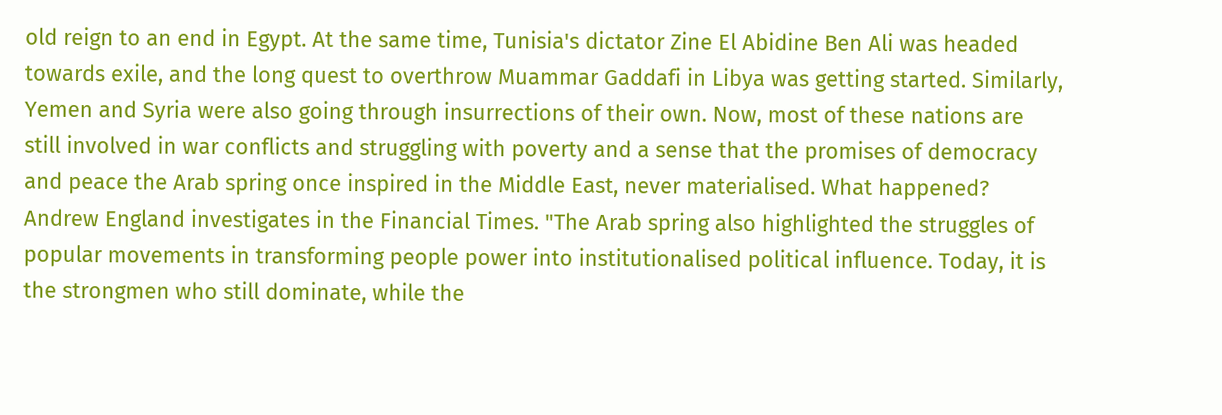old reign to an end in Egypt. At the same time, Tunisia's dictator Zine El Abidine Ben Ali was headed towards exile, and the long quest to overthrow Muammar Gaddafi in Libya was getting started. Similarly, Yemen and Syria were also going through insurrections of their own. Now, most of these nations are still involved in war conflicts and struggling with poverty and a sense that the promises of democracy and peace the Arab spring once inspired in the Middle East, never materialised. What happened? Andrew England investigates in the Financial Times. "The Arab spring also highlighted the struggles of popular movements in transforming people power into institutionalised political influence. Today, it is the strongmen who still dominate, while the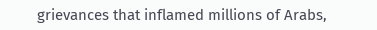grievances that inflamed millions of Arabs,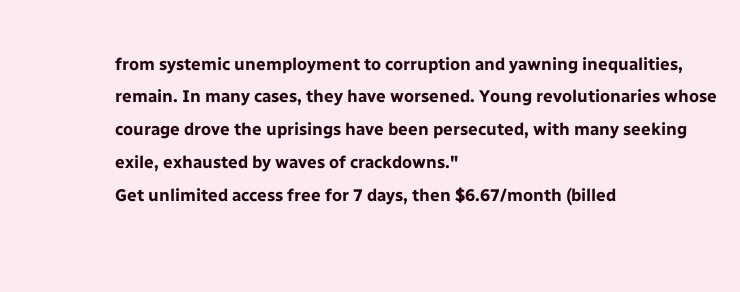from systemic unemployment to corruption and yawning inequalities, remain. In many cases, they have worsened. Young revolutionaries whose courage drove the uprisings have been persecuted, with many seeking exile, exhausted by waves of crackdowns."
Get unlimited access free for 7 days, then $6.67/month (billed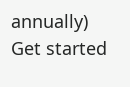annually)
Get started